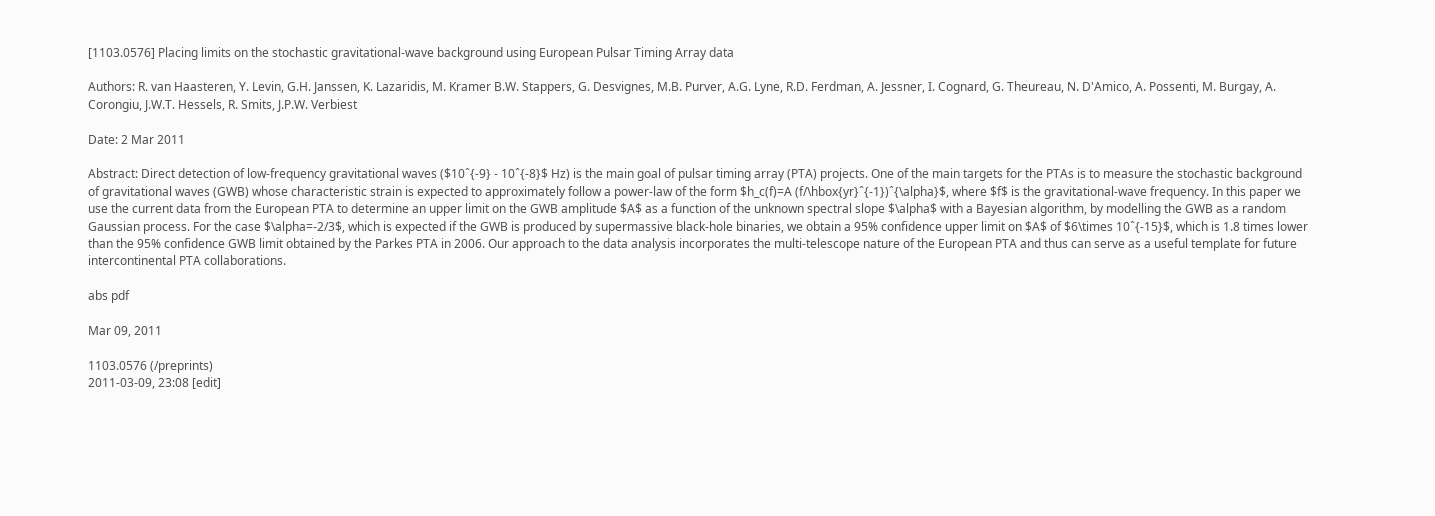[1103.0576] Placing limits on the stochastic gravitational-wave background using European Pulsar Timing Array data

Authors: R. van Haasteren, Y. Levin, G.H. Janssen, K. Lazaridis, M. Kramer B.W. Stappers, G. Desvignes, M.B. Purver, A.G. Lyne, R.D. Ferdman, A. Jessner, I. Cognard, G. Theureau, N. D'Amico, A. Possenti, M. Burgay, A. Corongiu, J.W.T. Hessels, R. Smits, J.P.W. Verbiest

Date: 2 Mar 2011

Abstract: Direct detection of low-frequency gravitational waves ($10ˆ{-9} - 10ˆ{-8}$ Hz) is the main goal of pulsar timing array (PTA) projects. One of the main targets for the PTAs is to measure the stochastic background of gravitational waves (GWB) whose characteristic strain is expected to approximately follow a power-law of the form $h_c(f)=A (f/\hbox{yr}ˆ{-1})ˆ{\alpha}$, where $f$ is the gravitational-wave frequency. In this paper we use the current data from the European PTA to determine an upper limit on the GWB amplitude $A$ as a function of the unknown spectral slope $\alpha$ with a Bayesian algorithm, by modelling the GWB as a random Gaussian process. For the case $\alpha=-2/3$, which is expected if the GWB is produced by supermassive black-hole binaries, we obtain a 95% confidence upper limit on $A$ of $6\times 10ˆ{-15}$, which is 1.8 times lower than the 95% confidence GWB limit obtained by the Parkes PTA in 2006. Our approach to the data analysis incorporates the multi-telescope nature of the European PTA and thus can serve as a useful template for future intercontinental PTA collaborations.

abs pdf

Mar 09, 2011

1103.0576 (/preprints)
2011-03-09, 23:08 [edit]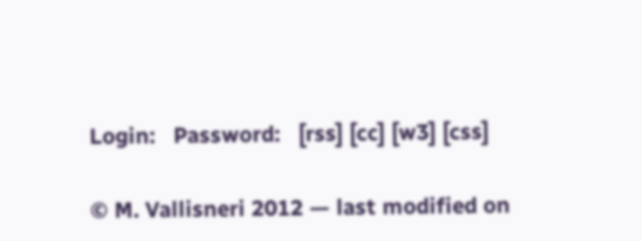Login:   Password:   [rss] [cc] [w3] [css]

© M. Vallisneri 2012 — last modified on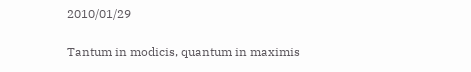2010/01/29

Tantum in modicis, quantum in maximis